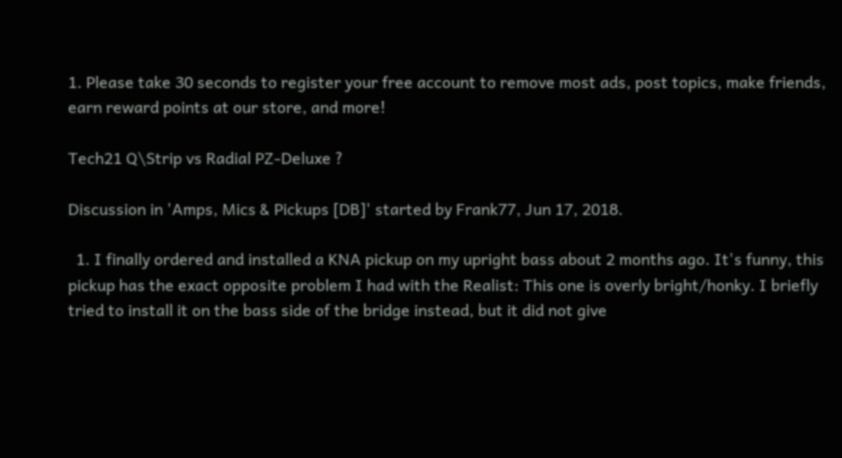1. Please take 30 seconds to register your free account to remove most ads, post topics, make friends, earn reward points at our store, and more!

Tech21 Q\Strip vs Radial PZ-Deluxe ?

Discussion in 'Amps, Mics & Pickups [DB]' started by Frank77, Jun 17, 2018.

  1. I finally ordered and installed a KNA pickup on my upright bass about 2 months ago. It's funny, this pickup has the exact opposite problem I had with the Realist: This one is overly bright/honky. I briefly tried to install it on the bass side of the bridge instead, but it did not give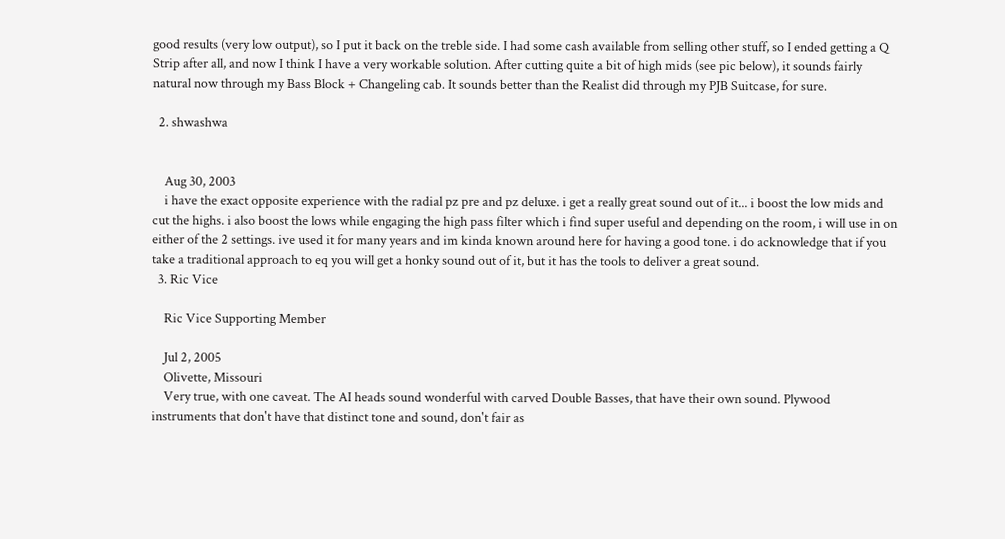good results (very low output), so I put it back on the treble side. I had some cash available from selling other stuff, so I ended getting a Q Strip after all, and now I think I have a very workable solution. After cutting quite a bit of high mids (see pic below), it sounds fairly natural now through my Bass Block + Changeling cab. It sounds better than the Realist did through my PJB Suitcase, for sure.

  2. shwashwa


    Aug 30, 2003
    i have the exact opposite experience with the radial pz pre and pz deluxe. i get a really great sound out of it... i boost the low mids and cut the highs. i also boost the lows while engaging the high pass filter which i find super useful and depending on the room, i will use in on either of the 2 settings. ive used it for many years and im kinda known around here for having a good tone. i do acknowledge that if you take a traditional approach to eq you will get a honky sound out of it, but it has the tools to deliver a great sound.
  3. Ric Vice

    Ric Vice Supporting Member

    Jul 2, 2005
    Olivette, Missouri
    Very true, with one caveat. The AI heads sound wonderful with carved Double Basses, that have their own sound. Plywood instruments that don't have that distinct tone and sound, don't fair as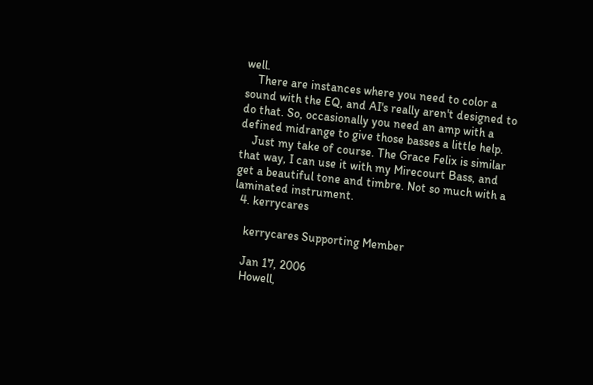well.
    There are instances where you need to color a sound with the EQ, and AI's really aren't designed to do that. So, occasionally you need an amp with a defined midrange to give those basses a little help.
    Just my take of course. The Grace Felix is similar that way, I can use it with my Mirecourt Bass, and get a beautiful tone and timbre. Not so much with a laminated instrument.
  4. kerrycares

    kerrycares Supporting Member

    Jan 17, 2006
    Howell,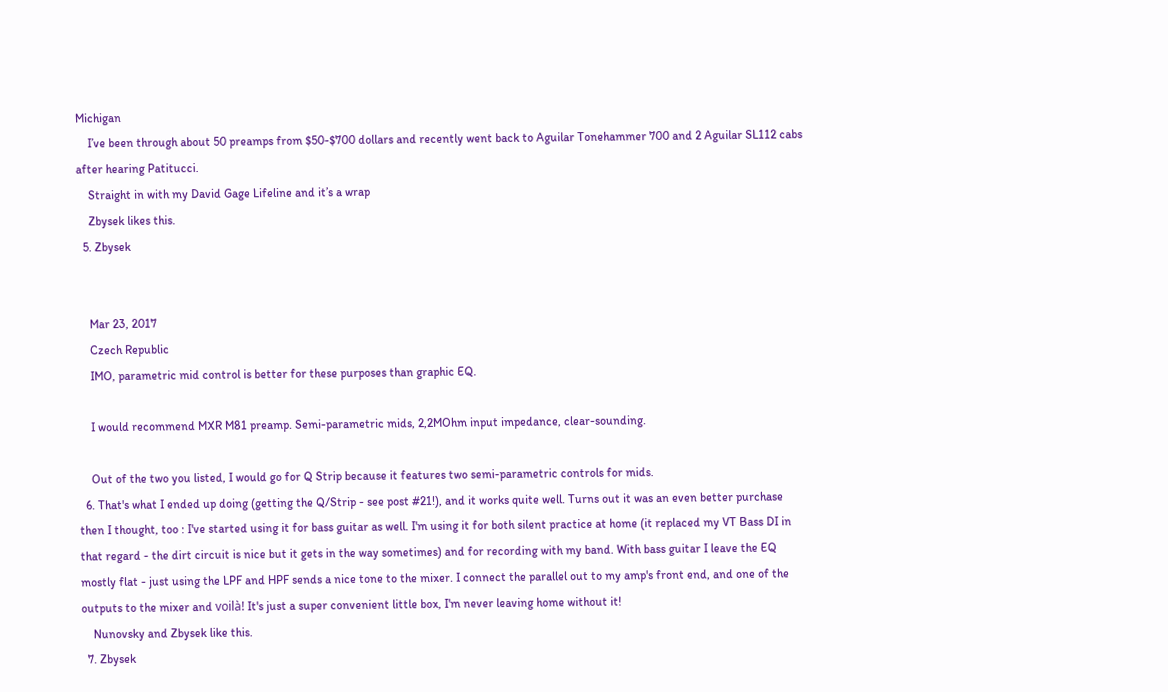Michigan
    I’ve been through about 50 preamps from $50-$700 dollars and recently went back to Aguilar Tonehammer 700 and 2 Aguilar SL112 cabs after hearing Patitucci.
    Straight in with my David Gage Lifeline and it’s a wrap
    Zbysek likes this.
  5. Zbysek


    Mar 23, 2017
    Czech Republic
    IMO, parametric mid control is better for these purposes than graphic EQ.

    I would recommend MXR M81 preamp. Semi-parametric mids, 2,2MOhm input impedance, clear-sounding.

    Out of the two you listed, I would go for Q Strip because it features two semi-parametric controls for mids.
  6. That's what I ended up doing (getting the Q/Strip - see post #21!), and it works quite well. Turns out it was an even better purchase then I thought, too : I've started using it for bass guitar as well. I'm using it for both silent practice at home (it replaced my VT Bass DI in that regard - the dirt circuit is nice but it gets in the way sometimes) and for recording with my band. With bass guitar I leave the EQ mostly flat - just using the LPF and HPF sends a nice tone to the mixer. I connect the parallel out to my amp's front end, and one of the outputs to the mixer and voilà! It's just a super convenient little box, I'm never leaving home without it!
    Nunovsky and Zbysek like this.
  7. Zbysek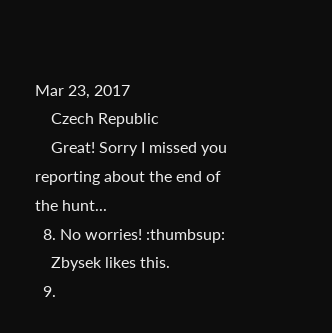Mar 23, 2017
    Czech Republic
    Great! Sorry I missed you reporting about the end of the hunt...
  8. No worries! :thumbsup:
    Zbysek likes this.
  9.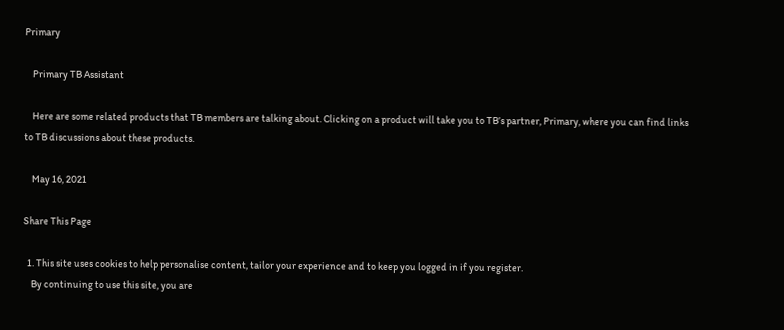Primary

    Primary TB Assistant

    Here are some related products that TB members are talking about. Clicking on a product will take you to TB’s partner, Primary, where you can find links to TB discussions about these products.

    May 16, 2021

Share This Page

  1. This site uses cookies to help personalise content, tailor your experience and to keep you logged in if you register.
    By continuing to use this site, you are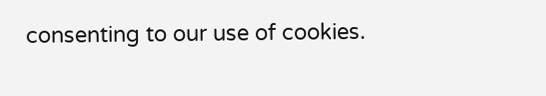consenting to our use of cookies.